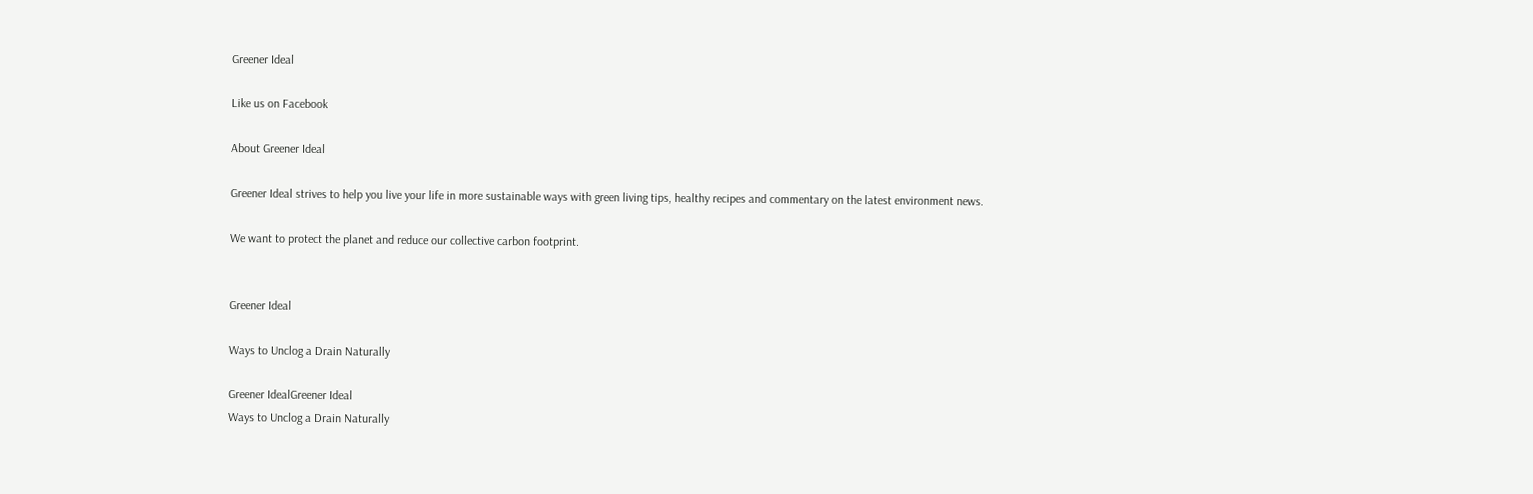Greener Ideal

Like us on Facebook

About Greener Ideal

Greener Ideal strives to help you live your life in more sustainable ways with green living tips, healthy recipes and commentary on the latest environment news.

We want to protect the planet and reduce our collective carbon footprint.


Greener Ideal

Ways to Unclog a Drain Naturally

Greener IdealGreener Ideal
Ways to Unclog a Drain Naturally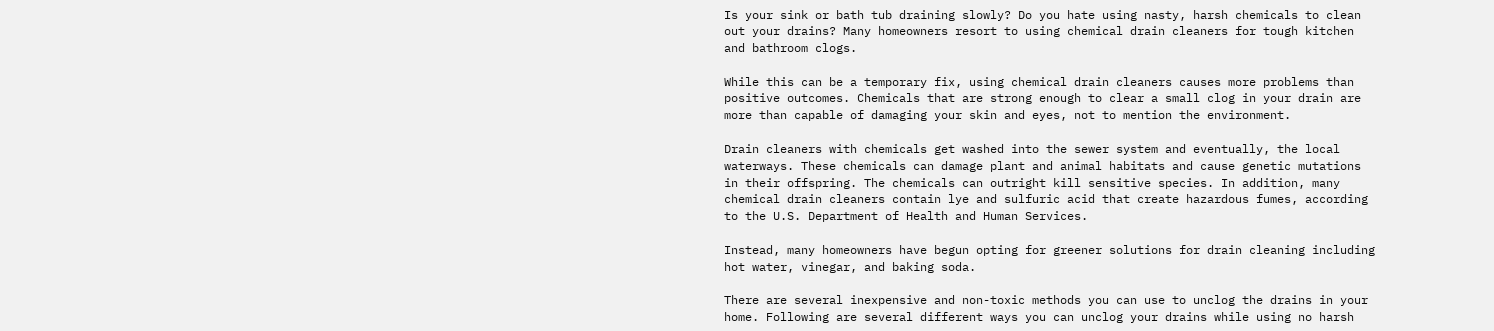Is your sink or bath tub draining slowly? Do you hate using nasty, harsh chemicals to clean out your drains? Many homeowners resort to using chemical drain cleaners for tough kitchen and bathroom clogs.

While this can be a temporary fix, using chemical drain cleaners causes more problems than positive outcomes. Chemicals that are strong enough to clear a small clog in your drain are more than capable of damaging your skin and eyes, not to mention the environment.

Drain cleaners with chemicals get washed into the sewer system and eventually, the local waterways. These chemicals can damage plant and animal habitats and cause genetic mutations in their offspring. The chemicals can outright kill sensitive species. In addition, many chemical drain cleaners contain lye and sulfuric acid that create hazardous fumes, according to the U.S. Department of Health and Human Services.

Instead, many homeowners have begun opting for greener solutions for drain cleaning including hot water, vinegar, and baking soda.

There are several inexpensive and non-toxic methods you can use to unclog the drains in your home. Following are several different ways you can unclog your drains while using no harsh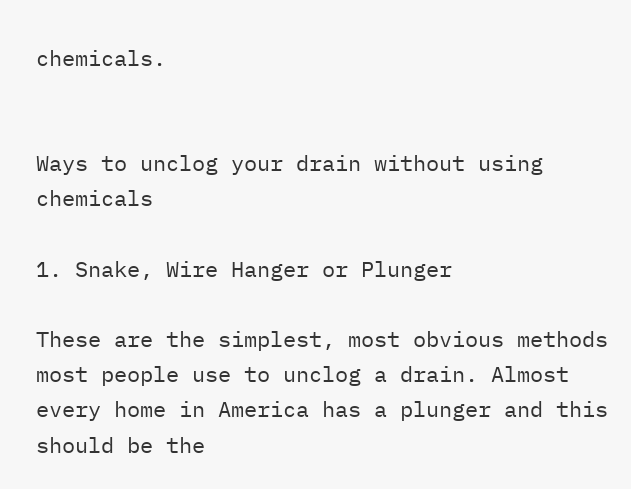chemicals.


Ways to unclog your drain without using chemicals

1. Snake, Wire Hanger or Plunger

These are the simplest, most obvious methods most people use to unclog a drain. Almost every home in America has a plunger and this should be the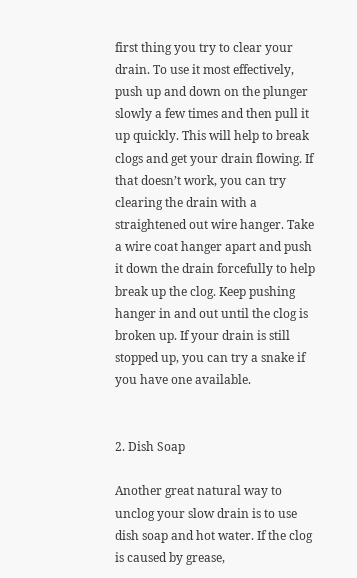first thing you try to clear your drain. To use it most effectively, push up and down on the plunger slowly a few times and then pull it up quickly. This will help to break clogs and get your drain flowing. If that doesn’t work, you can try clearing the drain with a straightened out wire hanger. Take a wire coat hanger apart and push it down the drain forcefully to help break up the clog. Keep pushing hanger in and out until the clog is broken up. If your drain is still stopped up, you can try a snake if you have one available.


2. Dish Soap

Another great natural way to unclog your slow drain is to use dish soap and hot water. If the clog is caused by grease,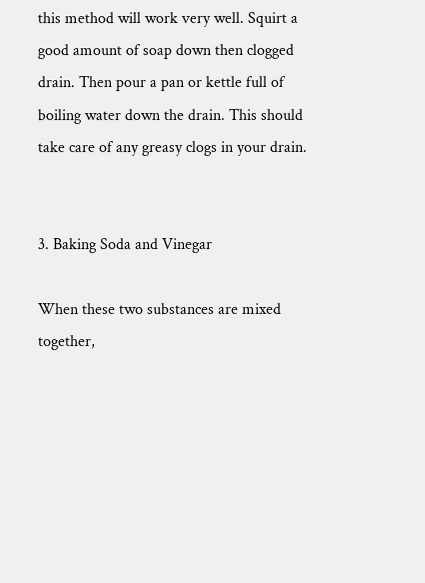this method will work very well. Squirt a good amount of soap down then clogged drain. Then pour a pan or kettle full of boiling water down the drain. This should take care of any greasy clogs in your drain.


3. Baking Soda and Vinegar

When these two substances are mixed together,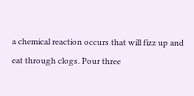a chemical reaction occurs that will fizz up and eat through clogs. Pour three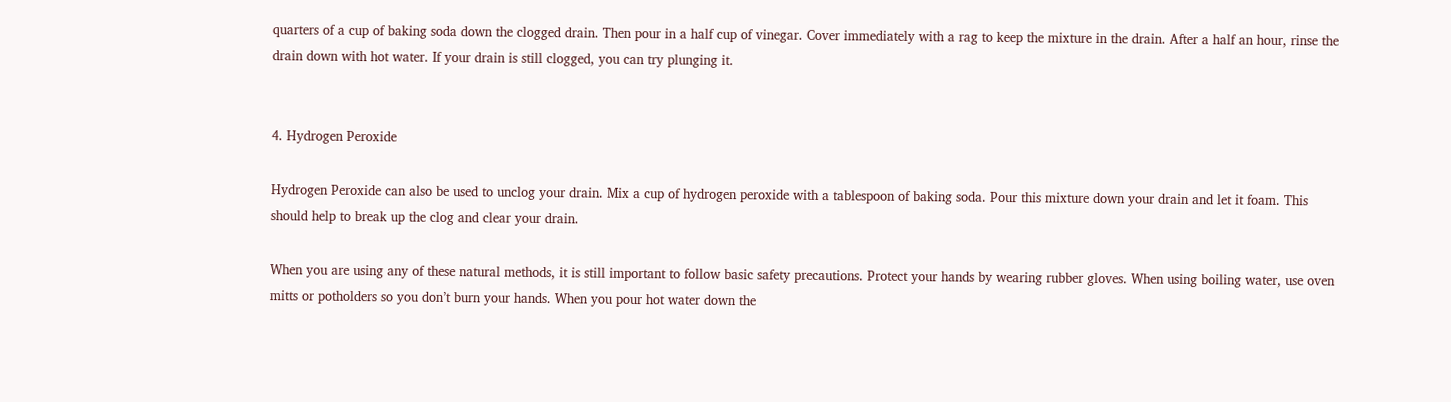quarters of a cup of baking soda down the clogged drain. Then pour in a half cup of vinegar. Cover immediately with a rag to keep the mixture in the drain. After a half an hour, rinse the drain down with hot water. If your drain is still clogged, you can try plunging it.


4. Hydrogen Peroxide

Hydrogen Peroxide can also be used to unclog your drain. Mix a cup of hydrogen peroxide with a tablespoon of baking soda. Pour this mixture down your drain and let it foam. This should help to break up the clog and clear your drain.

When you are using any of these natural methods, it is still important to follow basic safety precautions. Protect your hands by wearing rubber gloves. When using boiling water, use oven mitts or potholders so you don’t burn your hands. When you pour hot water down the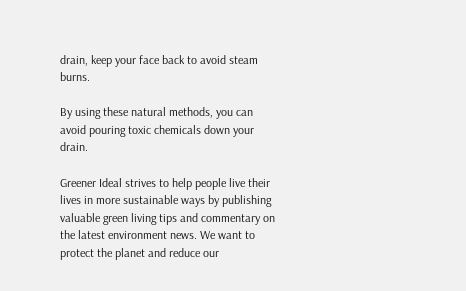drain, keep your face back to avoid steam burns.

By using these natural methods, you can avoid pouring toxic chemicals down your drain.

Greener Ideal strives to help people live their lives in more sustainable ways by publishing valuable green living tips and commentary on the latest environment news. We want to protect the planet and reduce our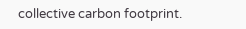collective carbon footprint.